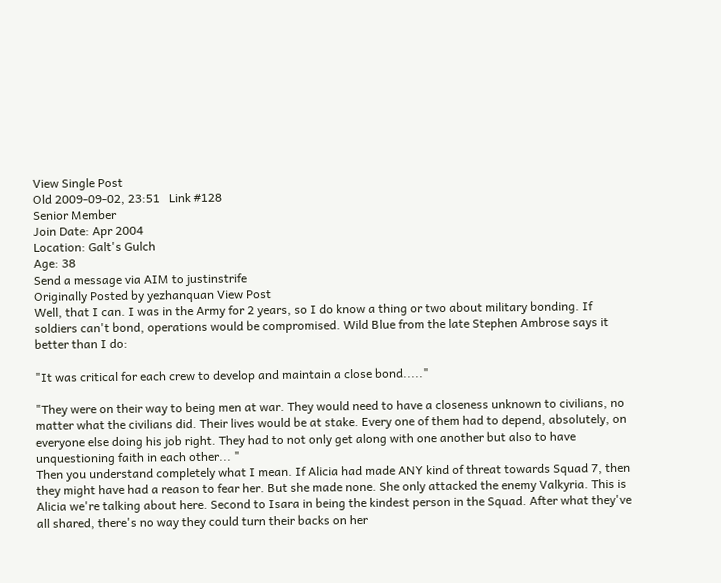View Single Post
Old 2009-09-02, 23:51   Link #128
Senior Member
Join Date: Apr 2004
Location: Galt's Gulch
Age: 38
Send a message via AIM to justinstrife
Originally Posted by yezhanquan View Post
Well, that I can. I was in the Army for 2 years, so I do know a thing or two about military bonding. If soldiers can't bond, operations would be compromised. Wild Blue from the late Stephen Ambrose says it better than I do:

"It was critical for each crew to develop and maintain a close bond....."

"They were on their way to being men at war. They would need to have a closeness unknown to civilians, no matter what the civilians did. Their lives would be at stake. Every one of them had to depend, absolutely, on everyone else doing his job right. They had to not only get along with one another but also to have unquestioning faith in each other... "
Then you understand completely what I mean. If Alicia had made ANY kind of threat towards Squad 7, then they might have had a reason to fear her. But she made none. She only attacked the enemy Valkyria. This is Alicia we're talking about here. Second to Isara in being the kindest person in the Squad. After what they've all shared, there's no way they could turn their backs on her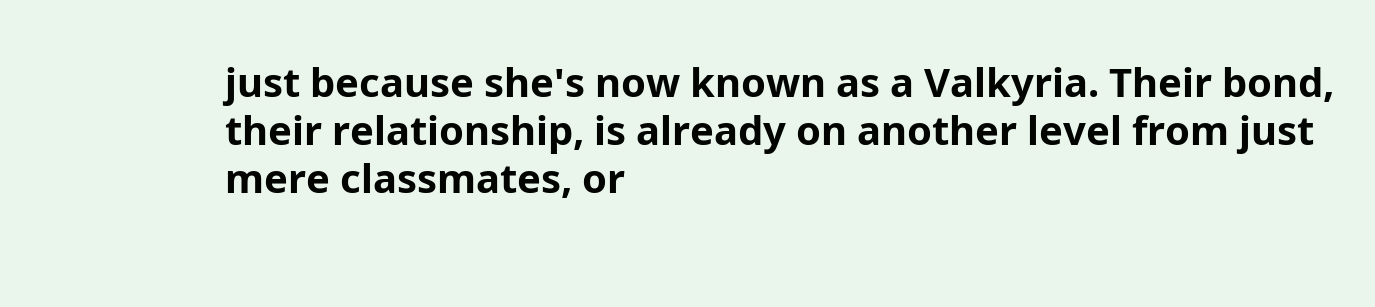just because she's now known as a Valkyria. Their bond, their relationship, is already on another level from just mere classmates, or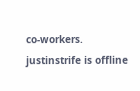co-workers.
justinstrife is offline